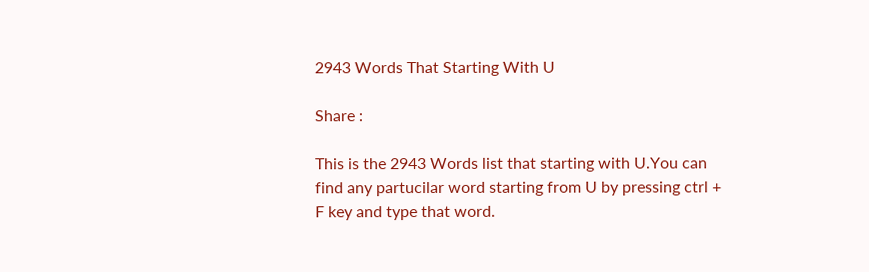2943 Words That Starting With U

Share :

This is the 2943 Words list that starting with U.You can find any partucilar word starting from U by pressing ctrl + F key and type that word.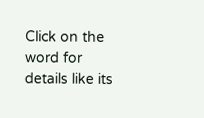Click on the word for details like its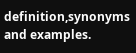definition,synonyms and examples.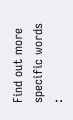Find out more specific words :